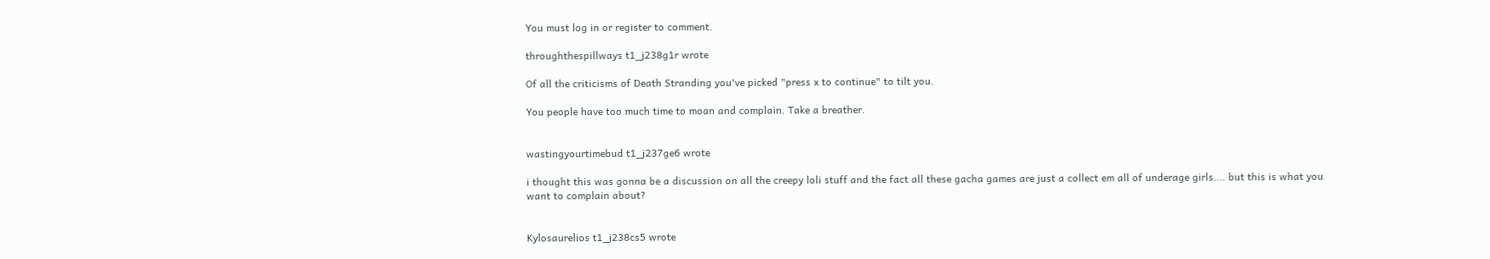You must log in or register to comment.

throughthespillways t1_j238g1r wrote

Of all the criticisms of Death Stranding you've picked "press x to continue" to tilt you.

You people have too much time to moan and complain. Take a breather.


wastingyourtimebud t1_j237ge6 wrote

i thought this was gonna be a discussion on all the creepy loli stuff and the fact all these gacha games are just a collect em all of underage girls.... but this is what you want to complain about?


Kylosaurelios t1_j238cs5 wrote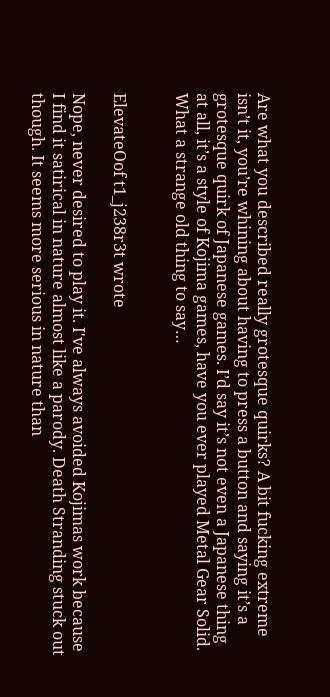Are what you described really grotesque quirks? A bit fucking extreme isn’t it, you’re whining about having to press a button and saying it’s a grotesque quirk of Japanese games. I’d say it’s not even a Japanese thing at all, it’s a style of Kojima games, have you ever played Metal Gear Solid. What a strange old thing to say…


ElevateOof t1_j238r3t wrote

Nope, never desired to play it. I've always avoided Kojimas work because I find it satirical in nature almost like a parody. Death Stranding stuck out though. It seems more serious in nature than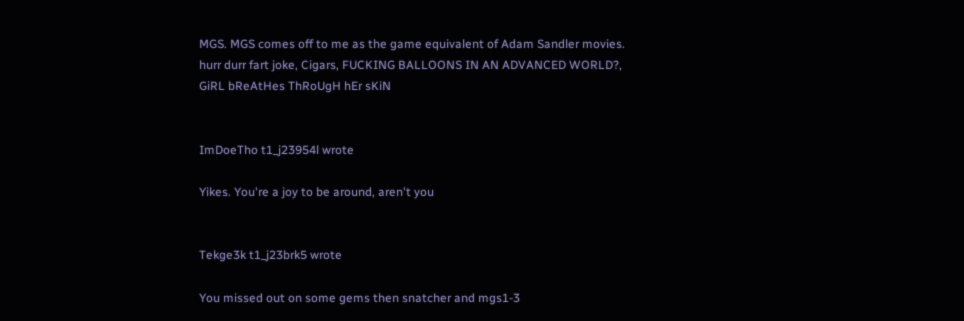MGS. MGS comes off to me as the game equivalent of Adam Sandler movies. hurr durr fart joke, Cigars, FUCKING BALLOONS IN AN ADVANCED WORLD?, GiRL bReAtHes ThRoUgH hEr sKiN


ImDoeTho t1_j23954l wrote

Yikes. You're a joy to be around, aren't you


Tekge3k t1_j23brk5 wrote

You missed out on some gems then snatcher and mgs1-3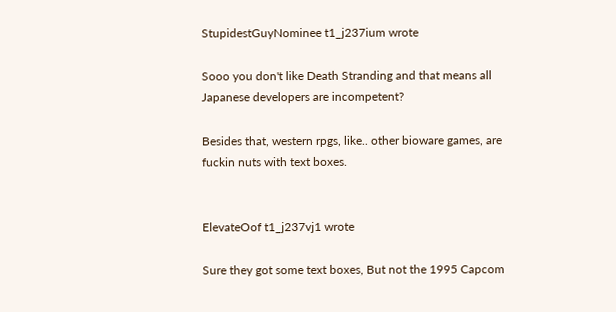StupidestGuyNominee t1_j237ium wrote

Sooo you don't like Death Stranding and that means all Japanese developers are incompetent?

Besides that, western rpgs, like.. other bioware games, are fuckin nuts with text boxes.


ElevateOof t1_j237vj1 wrote

Sure they got some text boxes, But not the 1995 Capcom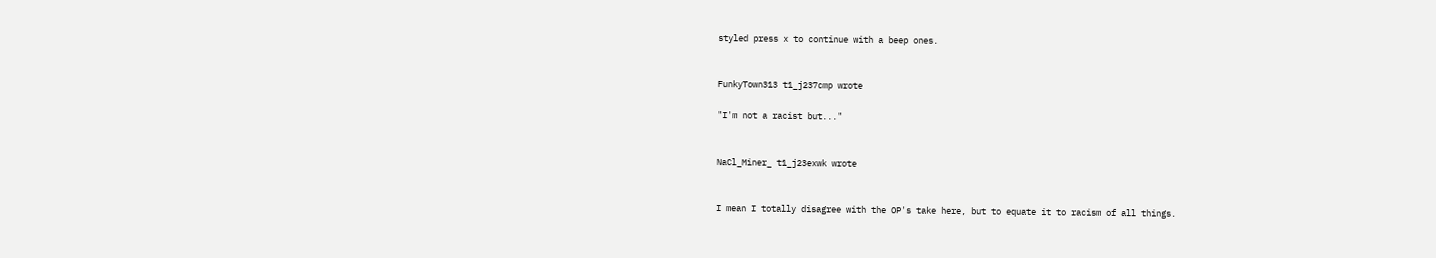styled press x to continue with a beep ones.


FunkyTown313 t1_j237cmp wrote

"I'm not a racist but..."


NaCl_Miner_ t1_j23exwk wrote


I mean I totally disagree with the OP's take here, but to equate it to racism of all things.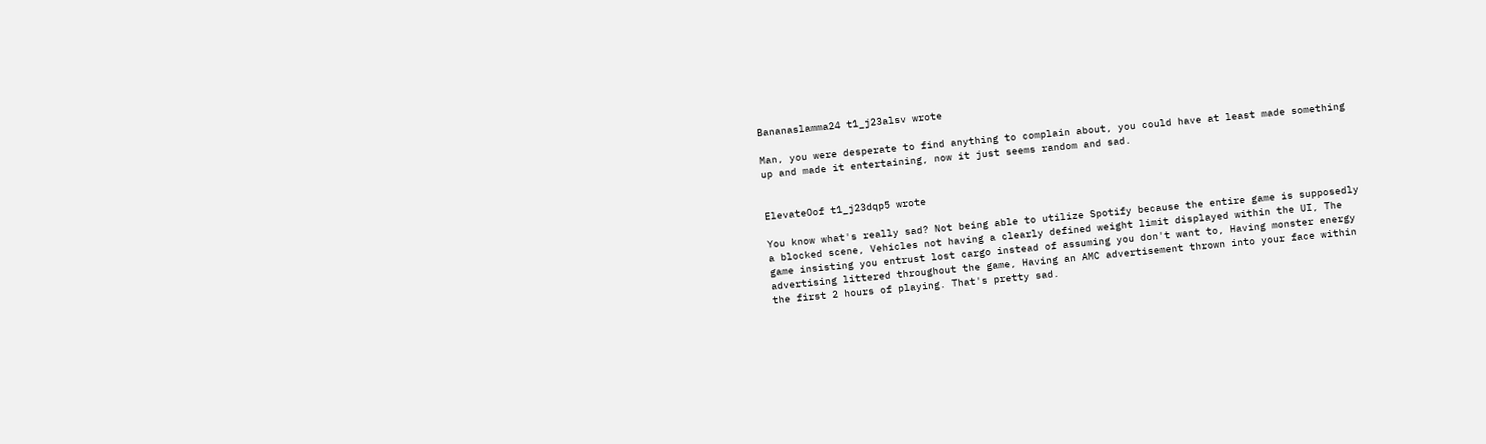Bananaslamma24 t1_j23alsv wrote

Man, you were desperate to find anything to complain about, you could have at least made something up and made it entertaining, now it just seems random and sad.


ElevateOof t1_j23dqp5 wrote

You know what's really sad? Not being able to utilize Spotify because the entire game is supposedly a blocked scene, Vehicles not having a clearly defined weight limit displayed within the UI, The game insisting you entrust lost cargo instead of assuming you don't want to, Having monster energy advertising littered throughout the game, Having an AMC advertisement thrown into your face within the first 2 hours of playing. That's pretty sad.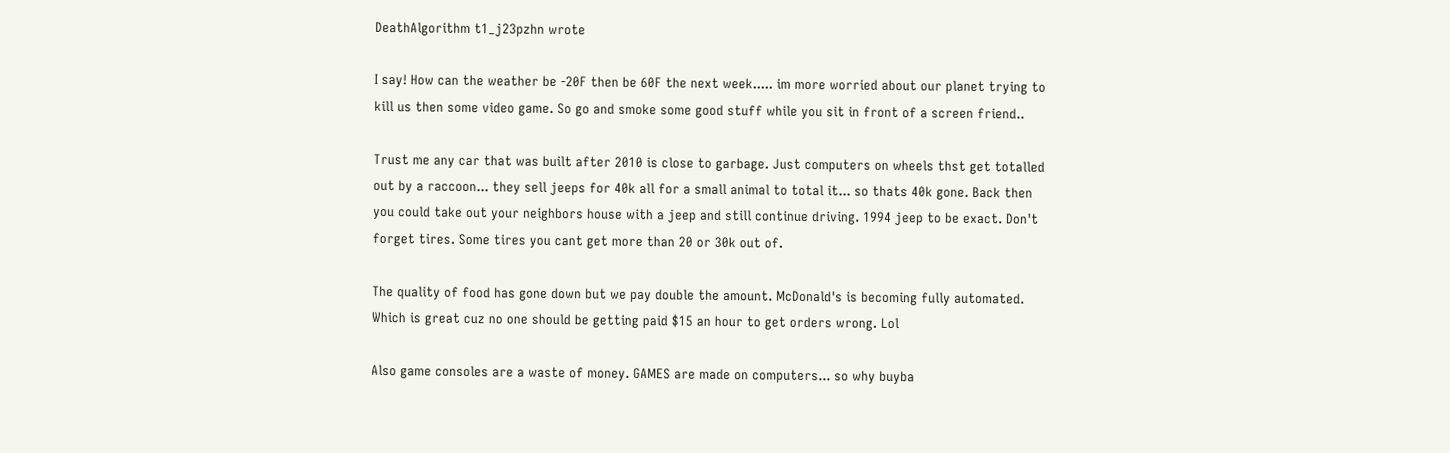DeathAlgorithm t1_j23pzhn wrote

I say! How can the weather be -20F then be 60F the next week..... im more worried about our planet trying to kill us then some video game. So go and smoke some good stuff while you sit in front of a screen friend..

Trust me any car that was built after 2010 is close to garbage. Just computers on wheels thst get totalled out by a raccoon... they sell jeeps for 40k all for a small animal to total it... so thats 40k gone. Back then you could take out your neighbors house with a jeep and still continue driving. 1994 jeep to be exact. Don't forget tires. Some tires you cant get more than 20 or 30k out of.

The quality of food has gone down but we pay double the amount. McDonald's is becoming fully automated. Which is great cuz no one should be getting paid $15 an hour to get orders wrong. Lol

Also game consoles are a waste of money. GAMES are made on computers... so why buyba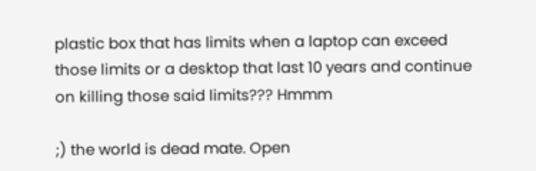plastic box that has limits when a laptop can exceed those limits or a desktop that last 10 years and continue on killing those said limits??? Hmmm

;) the world is dead mate. Open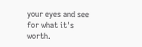your eyes and see for what it's worth.